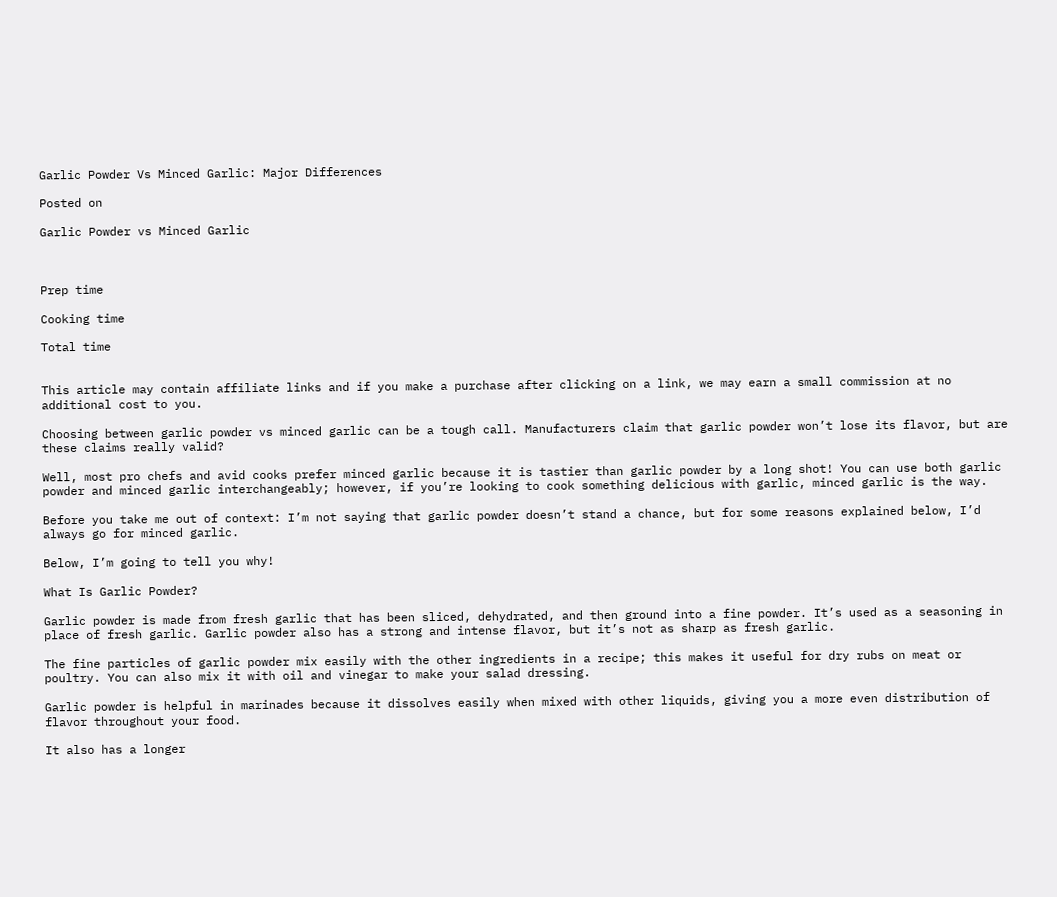Garlic Powder Vs Minced Garlic: Major Differences

Posted on

Garlic Powder vs Minced Garlic



Prep time

Cooking time

Total time


This article may contain affiliate links and if you make a purchase after clicking on a link, we may earn a small commission at no additional cost to you.

Choosing between garlic powder vs minced garlic can be a tough call. Manufacturers claim that garlic powder won’t lose its flavor, but are these claims really valid?

Well, most pro chefs and avid cooks prefer minced garlic because it is tastier than garlic powder by a long shot! You can use both garlic powder and minced garlic interchangeably; however, if you’re looking to cook something delicious with garlic, minced garlic is the way.

Before you take me out of context: I’m not saying that garlic powder doesn’t stand a chance, but for some reasons explained below, I’d always go for minced garlic.

Below, I’m going to tell you why!

What Is Garlic Powder?

Garlic powder is made from fresh garlic that has been sliced, dehydrated, and then ground into a fine powder. It’s used as a seasoning in place of fresh garlic. Garlic powder also has a strong and intense flavor, but it’s not as sharp as fresh garlic.

The fine particles of garlic powder mix easily with the other ingredients in a recipe; this makes it useful for dry rubs on meat or poultry. You can also mix it with oil and vinegar to make your salad dressing.

Garlic powder is helpful in marinades because it dissolves easily when mixed with other liquids, giving you a more even distribution of flavor throughout your food.

It also has a longer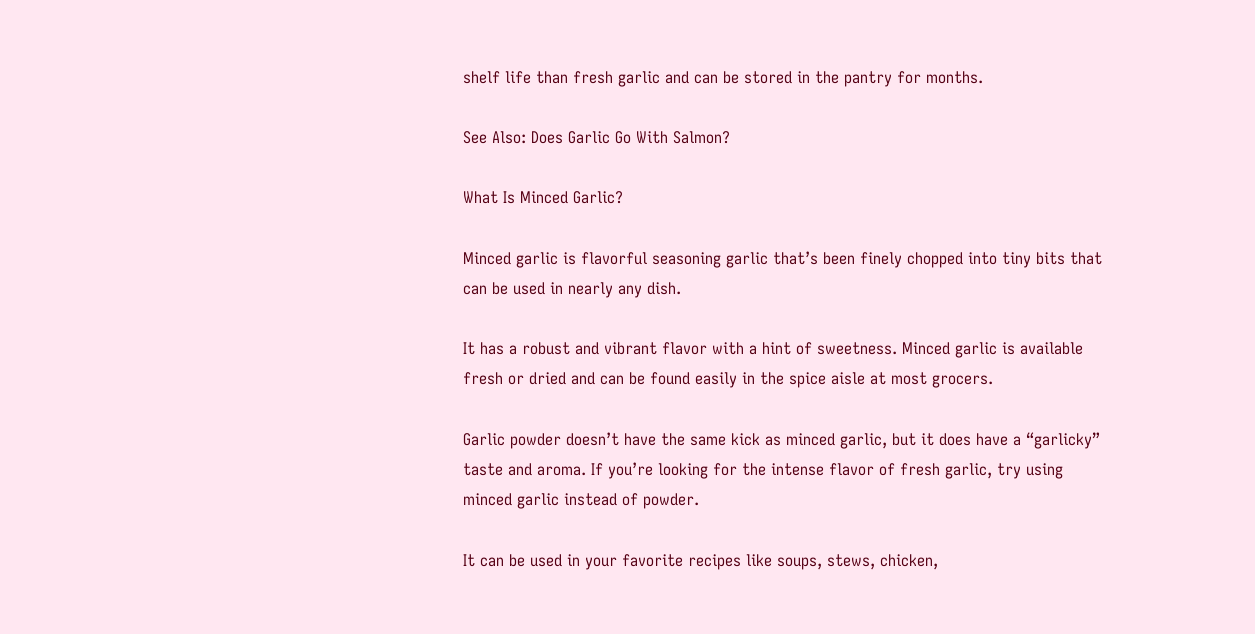shelf life than fresh garlic and can be stored in the pantry for months.

See Also: Does Garlic Go With Salmon?

What Is Minced Garlic?

Minced garlic is flavorful seasoning garlic that’s been finely chopped into tiny bits that can be used in nearly any dish.

It has a robust and vibrant flavor with a hint of sweetness. Minced garlic is available fresh or dried and can be found easily in the spice aisle at most grocers.

Garlic powder doesn’t have the same kick as minced garlic, but it does have a “garlicky” taste and aroma. If you’re looking for the intense flavor of fresh garlic, try using minced garlic instead of powder.

It can be used in your favorite recipes like soups, stews, chicken,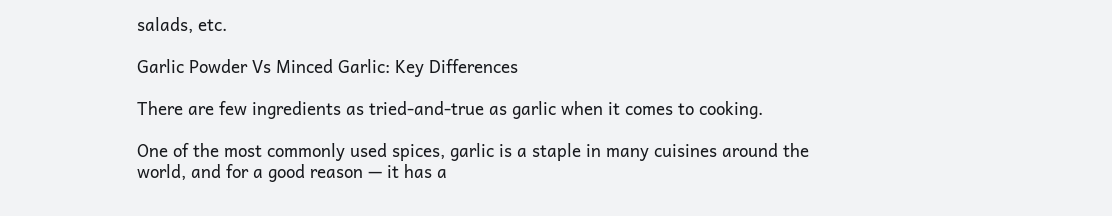salads, etc.

Garlic Powder Vs Minced Garlic: Key Differences

There are few ingredients as tried-and-true as garlic when it comes to cooking.

One of the most commonly used spices, garlic is a staple in many cuisines around the world, and for a good reason — it has a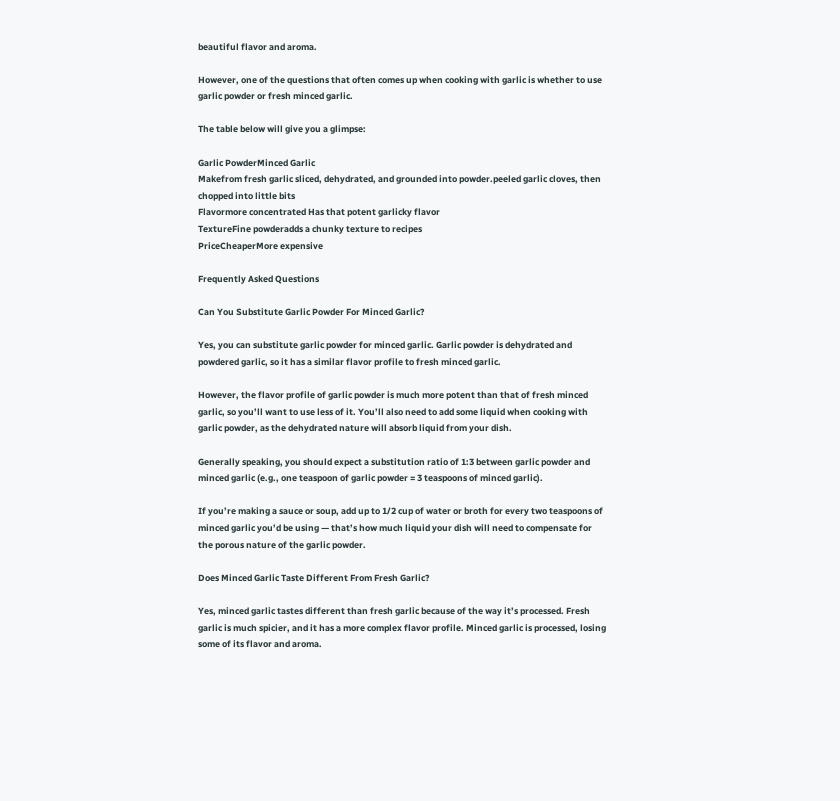beautiful flavor and aroma.

However, one of the questions that often comes up when cooking with garlic is whether to use garlic powder or fresh minced garlic.

The table below will give you a glimpse:

Garlic PowderMinced Garlic
Makefrom fresh garlic sliced, dehydrated, and grounded into powder.peeled garlic cloves, then chopped into little bits
Flavormore concentrated Has that potent garlicky flavor
TextureFine powderadds a chunky texture to recipes
PriceCheaperMore expensive

Frequently Asked Questions

Can You Substitute Garlic Powder For Minced Garlic?

Yes, you can substitute garlic powder for minced garlic. Garlic powder is dehydrated and powdered garlic, so it has a similar flavor profile to fresh minced garlic.

However, the flavor profile of garlic powder is much more potent than that of fresh minced garlic, so you’ll want to use less of it. You’ll also need to add some liquid when cooking with garlic powder, as the dehydrated nature will absorb liquid from your dish.

Generally speaking, you should expect a substitution ratio of 1:3 between garlic powder and minced garlic (e.g., one teaspoon of garlic powder = 3 teaspoons of minced garlic).

If you’re making a sauce or soup, add up to 1/2 cup of water or broth for every two teaspoons of minced garlic you’d be using — that’s how much liquid your dish will need to compensate for the porous nature of the garlic powder.

Does Minced Garlic Taste Different From Fresh Garlic?

Yes, minced garlic tastes different than fresh garlic because of the way it’s processed. Fresh garlic is much spicier, and it has a more complex flavor profile. Minced garlic is processed, losing some of its flavor and aroma.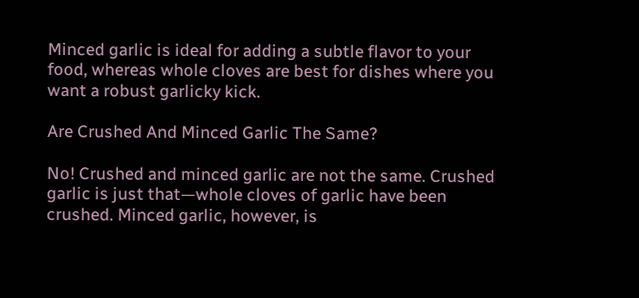Minced garlic is ideal for adding a subtle flavor to your food, whereas whole cloves are best for dishes where you want a robust garlicky kick.

Are Crushed And Minced Garlic The Same?

No! Crushed and minced garlic are not the same. Crushed garlic is just that—whole cloves of garlic have been crushed. Minced garlic, however, is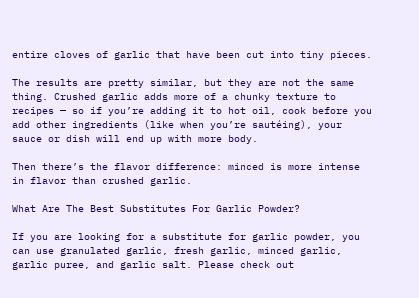entire cloves of garlic that have been cut into tiny pieces.

The results are pretty similar, but they are not the same thing. Crushed garlic adds more of a chunky texture to recipes — so if you’re adding it to hot oil, cook before you add other ingredients (like when you’re sautéing), your sauce or dish will end up with more body.

Then there’s the flavor difference: minced is more intense in flavor than crushed garlic.

What Are The Best Substitutes For Garlic Powder?

If you are looking for a substitute for garlic powder, you can use granulated garlic, fresh garlic, minced garlic, garlic puree, and garlic salt. Please check out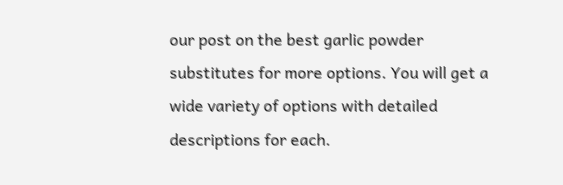our post on the best garlic powder substitutes for more options. You will get a wide variety of options with detailed descriptions for each.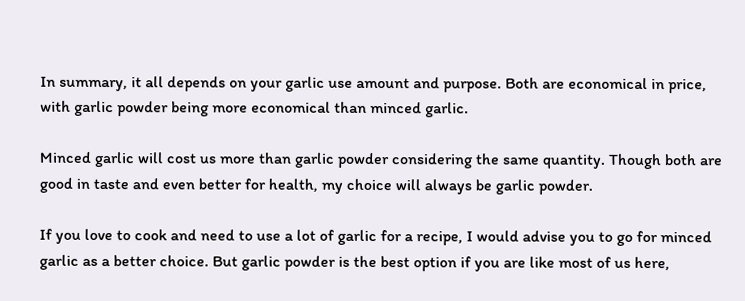In summary, it all depends on your garlic use amount and purpose. Both are economical in price, with garlic powder being more economical than minced garlic.

Minced garlic will cost us more than garlic powder considering the same quantity. Though both are good in taste and even better for health, my choice will always be garlic powder.

If you love to cook and need to use a lot of garlic for a recipe, I would advise you to go for minced garlic as a better choice. But garlic powder is the best option if you are like most of us here,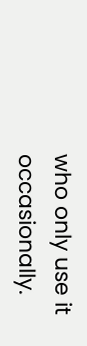who only use it occasionally.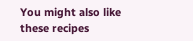You might also like these recipes